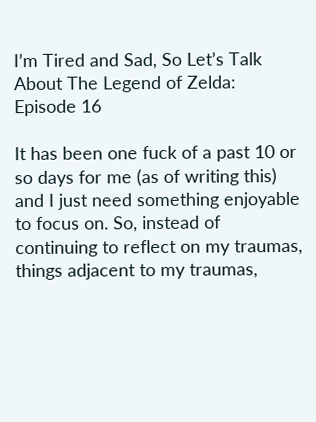I’m Tired and Sad, So Let’s Talk About The Legend of Zelda: Episode 16

It has been one fuck of a past 10 or so days for me (as of writing this) and I just need something enjoyable to focus on. So, instead of continuing to reflect on my traumas, things adjacent to my traumas,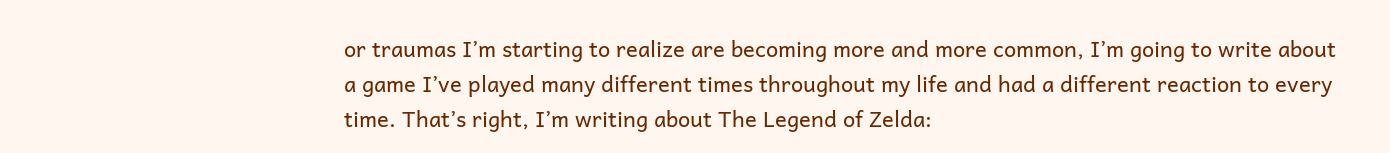or traumas I’m starting to realize are becoming more and more common, I’m going to write about a game I’ve played many different times throughout my life and had a different reaction to every time. That’s right, I’m writing about The Legend of Zelda: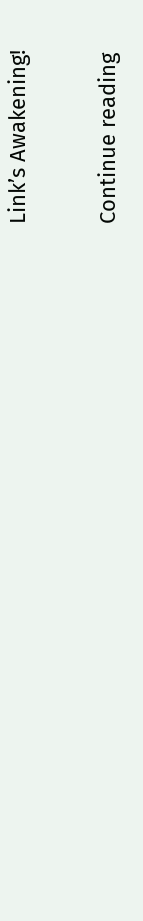Link’s Awakening!

Continue reading